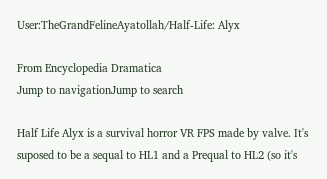User:TheGrandFelineAyatollah/Half-Life: Alyx

From Encyclopedia Dramatica
Jump to navigationJump to search

Half Life Alyx is a survival horror VR FPS made by valve. It's suposed to be a sequal to HL1 and a Prequal to HL2 (so it's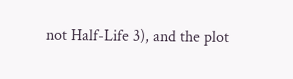not Half-Life 3), and the plot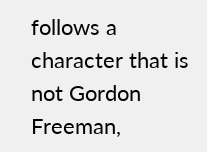follows a character that is not Gordon Freeman,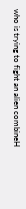who is trying to fight an alien combineH